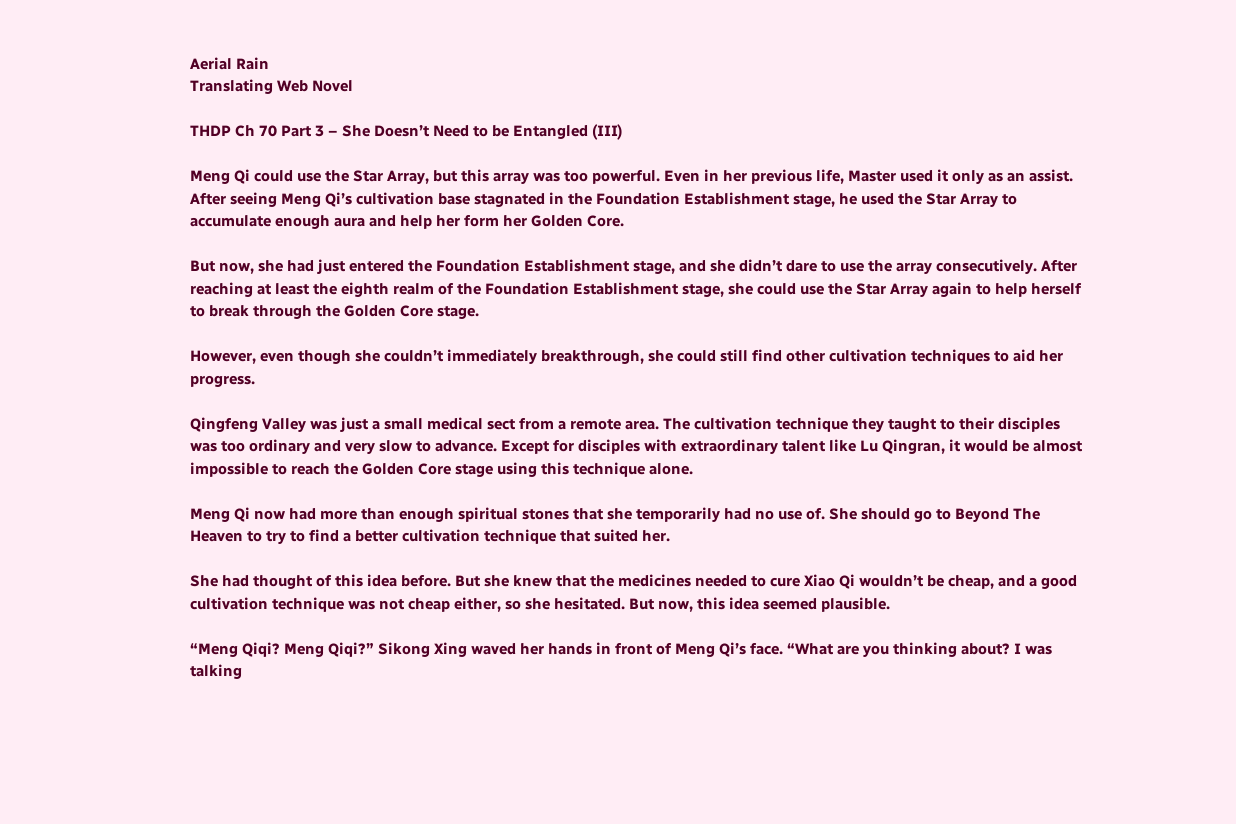Aerial Rain
Translating Web Novel

THDP Ch 70 Part 3 – She Doesn’t Need to be Entangled (III)

Meng Qi could use the Star Array, but this array was too powerful. Even in her previous life, Master used it only as an assist. After seeing Meng Qi’s cultivation base stagnated in the Foundation Establishment stage, he used the Star Array to accumulate enough aura and help her form her Golden Core.

But now, she had just entered the Foundation Establishment stage, and she didn’t dare to use the array consecutively. After reaching at least the eighth realm of the Foundation Establishment stage, she could use the Star Array again to help herself to break through the Golden Core stage.

However, even though she couldn’t immediately breakthrough, she could still find other cultivation techniques to aid her progress.

Qingfeng Valley was just a small medical sect from a remote area. The cultivation technique they taught to their disciples was too ordinary and very slow to advance. Except for disciples with extraordinary talent like Lu Qingran, it would be almost impossible to reach the Golden Core stage using this technique alone.

Meng Qi now had more than enough spiritual stones that she temporarily had no use of. She should go to Beyond The Heaven to try to find a better cultivation technique that suited her.

She had thought of this idea before. But she knew that the medicines needed to cure Xiao Qi wouldn’t be cheap, and a good cultivation technique was not cheap either, so she hesitated. But now, this idea seemed plausible.

“Meng Qiqi? Meng Qiqi?” Sikong Xing waved her hands in front of Meng Qi’s face. “What are you thinking about? I was talking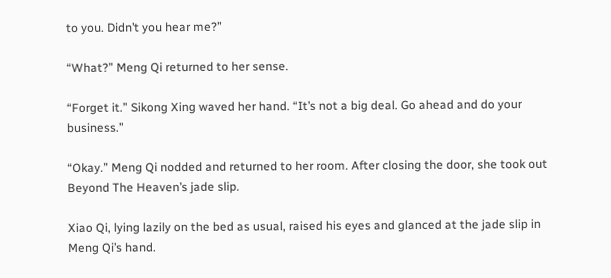to you. Didn’t you hear me?”

“What?” Meng Qi returned to her sense.

“Forget it.” Sikong Xing waved her hand. “It’s not a big deal. Go ahead and do your business.”

“Okay.” Meng Qi nodded and returned to her room. After closing the door, she took out Beyond The Heaven’s jade slip.

Xiao Qi, lying lazily on the bed as usual, raised his eyes and glanced at the jade slip in Meng Qi’s hand.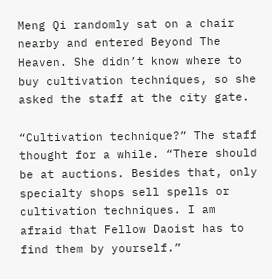Meng Qi randomly sat on a chair nearby and entered Beyond The Heaven. She didn’t know where to buy cultivation techniques, so she asked the staff at the city gate.

“Cultivation technique?” The staff thought for a while. “There should be at auctions. Besides that, only specialty shops sell spells or cultivation techniques. I am afraid that Fellow Daoist has to find them by yourself.”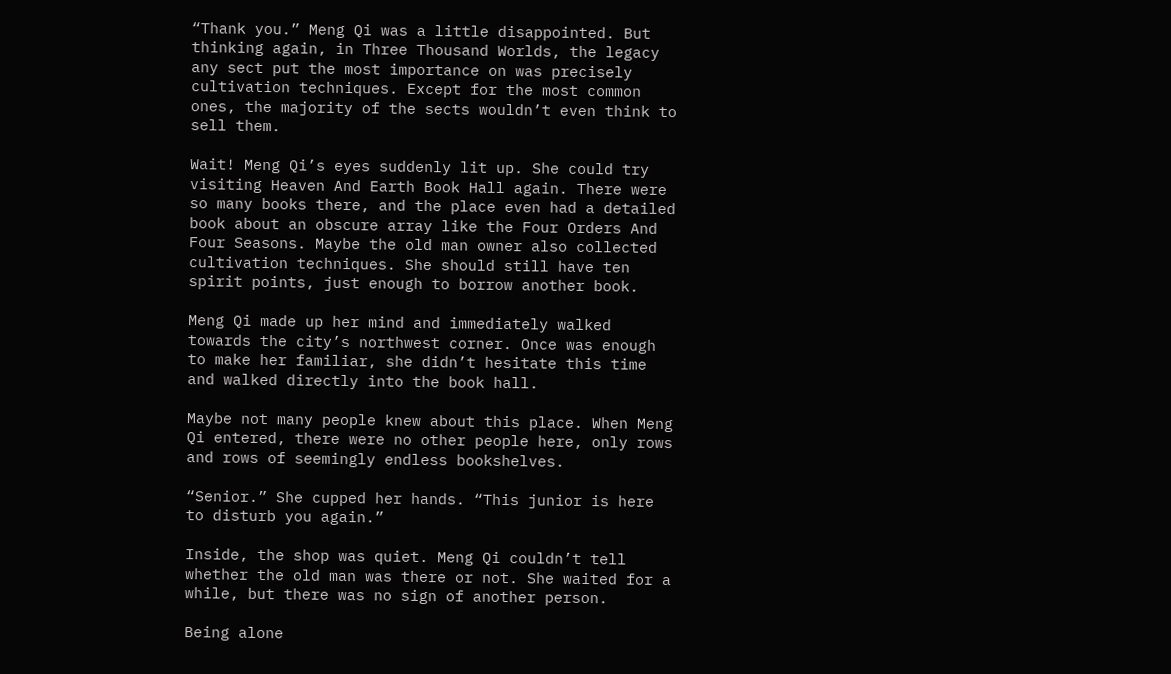“Thank you.” Meng Qi was a little disappointed. But thinking again, in Three Thousand Worlds, the legacy any sect put the most importance on was precisely cultivation techniques. Except for the most common ones, the majority of the sects wouldn’t even think to sell them.

Wait! Meng Qi’s eyes suddenly lit up. She could try visiting Heaven And Earth Book Hall again. There were so many books there, and the place even had a detailed book about an obscure array like the Four Orders And Four Seasons. Maybe the old man owner also collected cultivation techniques. She should still have ten spirit points, just enough to borrow another book.

Meng Qi made up her mind and immediately walked towards the city’s northwest corner. Once was enough to make her familiar, she didn’t hesitate this time and walked directly into the book hall.

Maybe not many people knew about this place. When Meng Qi entered, there were no other people here, only rows and rows of seemingly endless bookshelves.

“Senior.” She cupped her hands. “This junior is here to disturb you again.”

Inside, the shop was quiet. Meng Qi couldn’t tell whether the old man was there or not. She waited for a while, but there was no sign of another person.

Being alone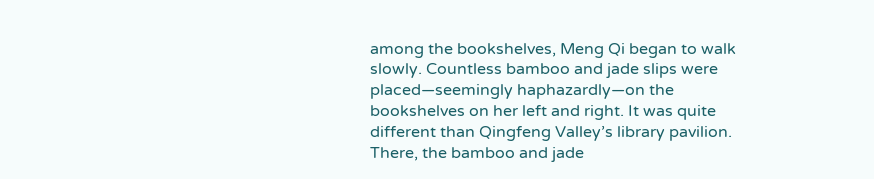among the bookshelves, Meng Qi began to walk slowly. Countless bamboo and jade slips were placed—seemingly haphazardly—on the bookshelves on her left and right. It was quite different than Qingfeng Valley’s library pavilion. There, the bamboo and jade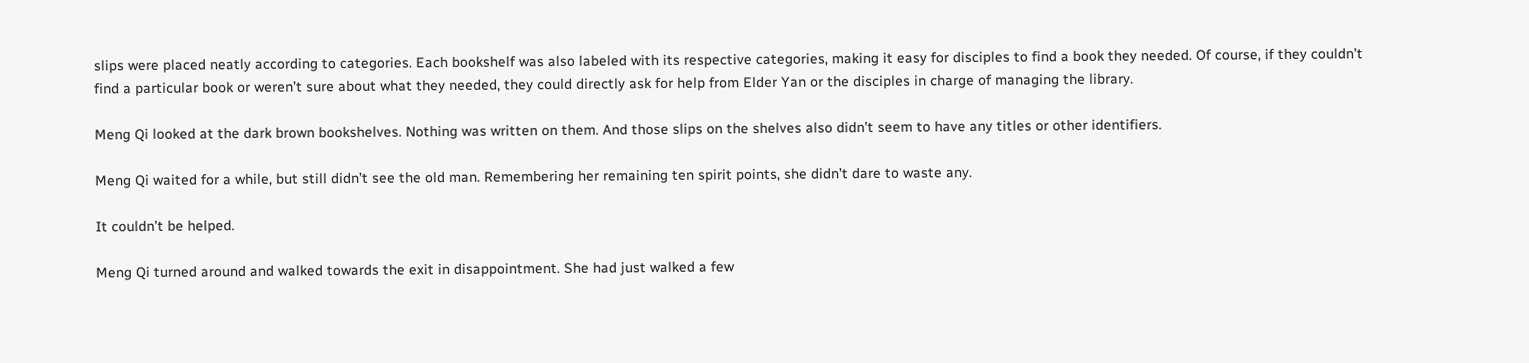slips were placed neatly according to categories. Each bookshelf was also labeled with its respective categories, making it easy for disciples to find a book they needed. Of course, if they couldn’t find a particular book or weren’t sure about what they needed, they could directly ask for help from Elder Yan or the disciples in charge of managing the library.

Meng Qi looked at the dark brown bookshelves. Nothing was written on them. And those slips on the shelves also didn’t seem to have any titles or other identifiers.

Meng Qi waited for a while, but still didn’t see the old man. Remembering her remaining ten spirit points, she didn’t dare to waste any.

It couldn’t be helped.

Meng Qi turned around and walked towards the exit in disappointment. She had just walked a few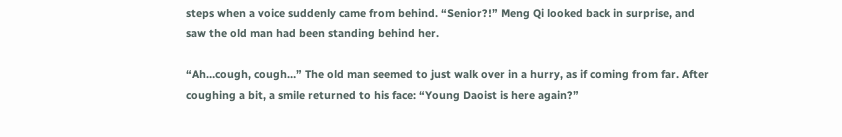steps when a voice suddenly came from behind. “Senior?!” Meng Qi looked back in surprise, and saw the old man had been standing behind her.

“Ah…cough, cough…” The old man seemed to just walk over in a hurry, as if coming from far. After coughing a bit, a smile returned to his face: “Young Daoist is here again?”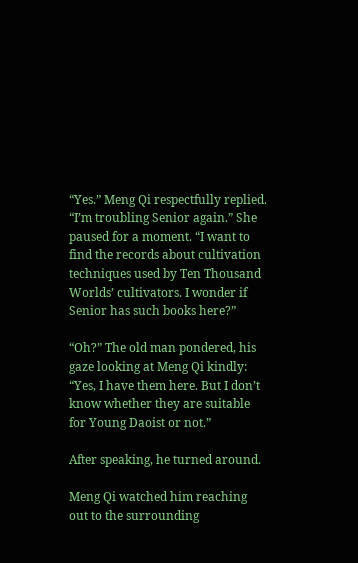“Yes.” Meng Qi respectfully replied. “I’m troubling Senior again.” She paused for a moment. “I want to find the records about cultivation techniques used by Ten Thousand Worlds’ cultivators. I wonder if Senior has such books here?”

“Oh?” The old man pondered, his gaze looking at Meng Qi kindly: “Yes, I have them here. But I don’t know whether they are suitable for Young Daoist or not.”

After speaking, he turned around.

Meng Qi watched him reaching out to the surrounding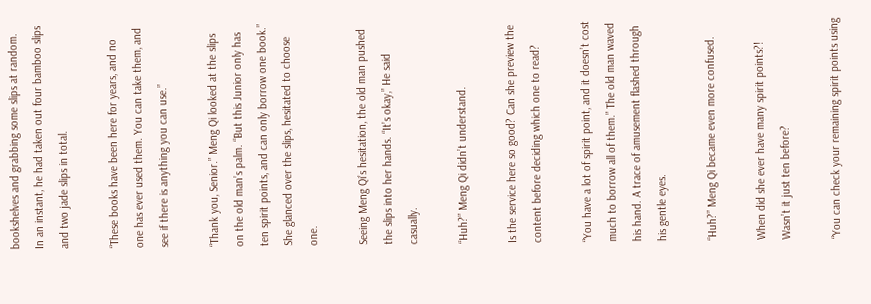bookshelves and grabbing some slips at random. In an instant, he had taken out four bamboo slips and two jade slips in total.

“These books have been here for years, and no one has ever used them. You can take them, and see if there is anything you can use.”

“Thank you, Senior.” Meng Qi looked at the slips on the old man’s palm. “But this Junior only has ten spirit points, and can only borrow one book.” She glanced over the slips, hesitated to choose one.

Seeing Meng Qi’s hesitation, the old man pushed the slips into her hands. “It’s okay,” He said casually.

“Huh?” Meng Qi didn’t understand.

Is the service here so good? Can she preview the content before deciding which one to read?

“You have a lot of spirit point, and it doesn’t cost much to borrow all of them.” The old man waved his hand. A trace of amusement flashed through his gentle eyes.

“Huh?” Meng Qi became even more confused.

When did she ever have many spirit points?! Wasn’t it just ten before?

“You can check your remaining spirit points using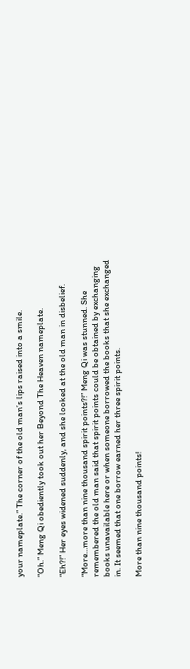your nameplate.” The corner of the old man’s lips raised into a smile.

“Oh.” Meng Qi obediently took out her Beyond The Heaven nameplate.

“Eh?!” Her eyes widened suddenly, and she looked at the old man in disbelief.

“More…more than nine thousand spirit points?!” Meng Qi was stunned. She remembered the old man said that spirit points could be obtained by exchanging books unavailable here or when someone borrowed the books that she exchanged in. It seemed that one borrow earned her three spirit points.

More than nine thousand points!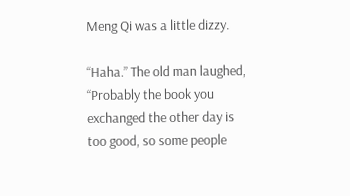Meng Qi was a little dizzy.

“Haha.” The old man laughed, “Probably the book you exchanged the other day is too good, so some people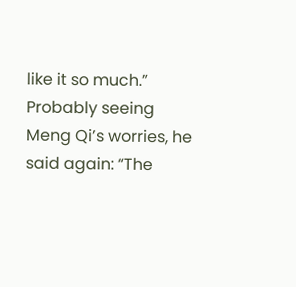like it so much.” Probably seeing Meng Qi’s worries, he said again: “The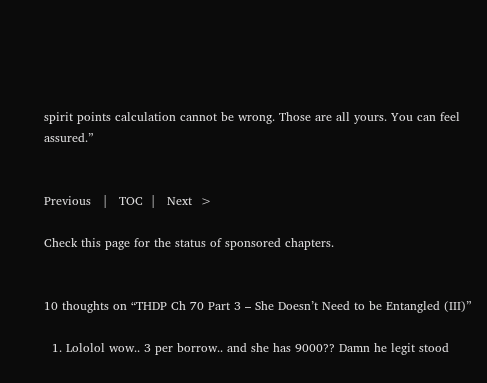spirit points calculation cannot be wrong. Those are all yours. You can feel assured.”


Previous   |   TOC  |   Next  >

Check this page for the status of sponsored chapters.


10 thoughts on “THDP Ch 70 Part 3 – She Doesn’t Need to be Entangled (III)”

  1. Lololol wow.. 3 per borrow.. and she has 9000?? Damn he legit stood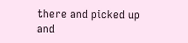there and picked up and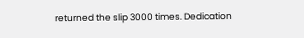returned the slip 3000 times. Dedication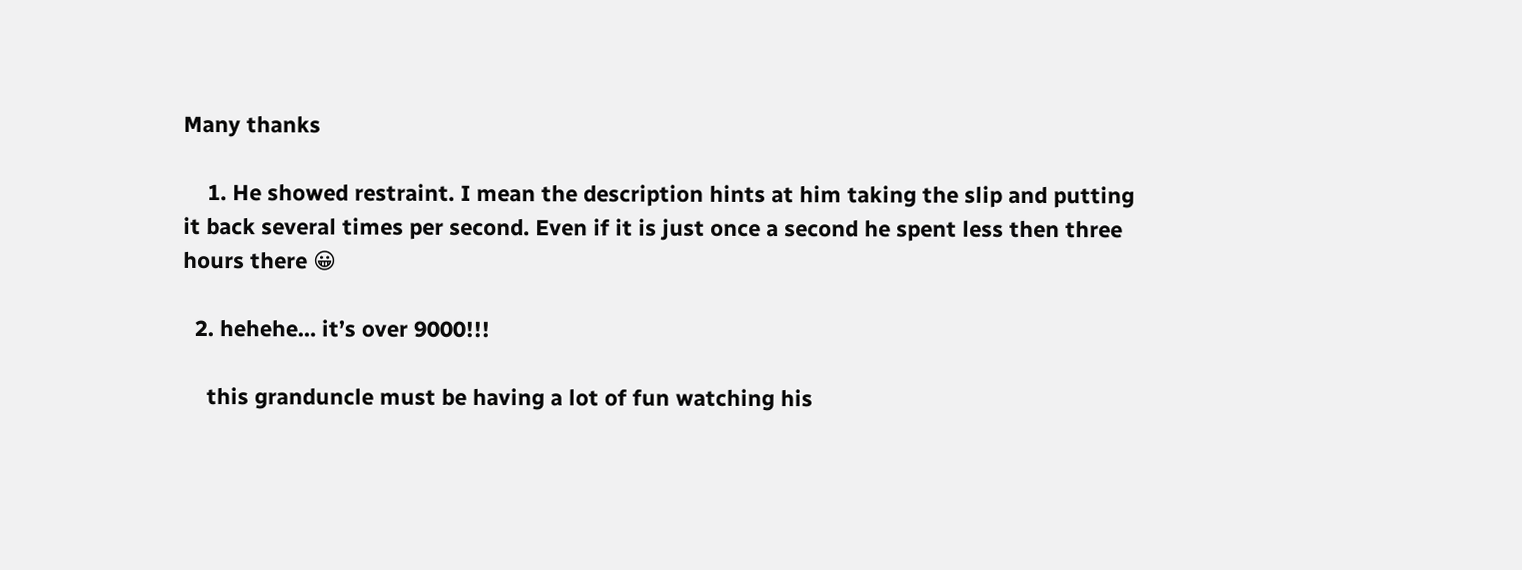Many thanks

    1. He showed restraint. I mean the description hints at him taking the slip and putting it back several times per second. Even if it is just once a second he spent less then three hours there 😀

  2. hehehe… it’s over 9000!!!

    this granduncle must be having a lot of fun watching his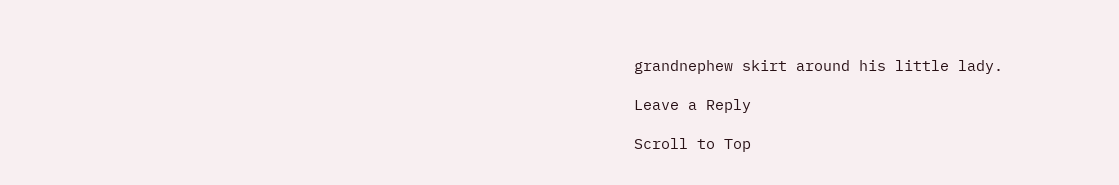grandnephew skirt around his little lady.

Leave a Reply

Scroll to Top